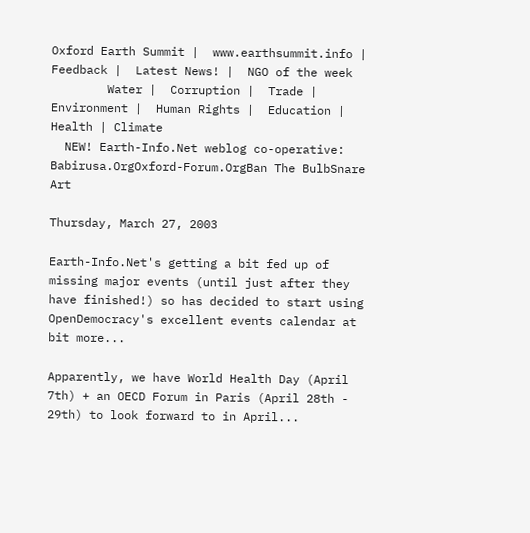Oxford Earth Summit |  www.earthsummit.info |  Feedback |  Latest News! |  NGO of the week
        Water |  Corruption |  Trade |  Environment |  Human Rights |  Education |  Health | Climate
  NEW! Earth-Info.Net weblog co-operative: Babirusa.OrgOxford-Forum.OrgBan The BulbSnare Art

Thursday, March 27, 2003

Earth-Info.Net's getting a bit fed up of missing major events (until just after they have finished!) so has decided to start using OpenDemocracy's excellent events calendar at bit more...

Apparently, we have World Health Day (April 7th) + an OECD Forum in Paris (April 28th - 29th) to look forward to in April...